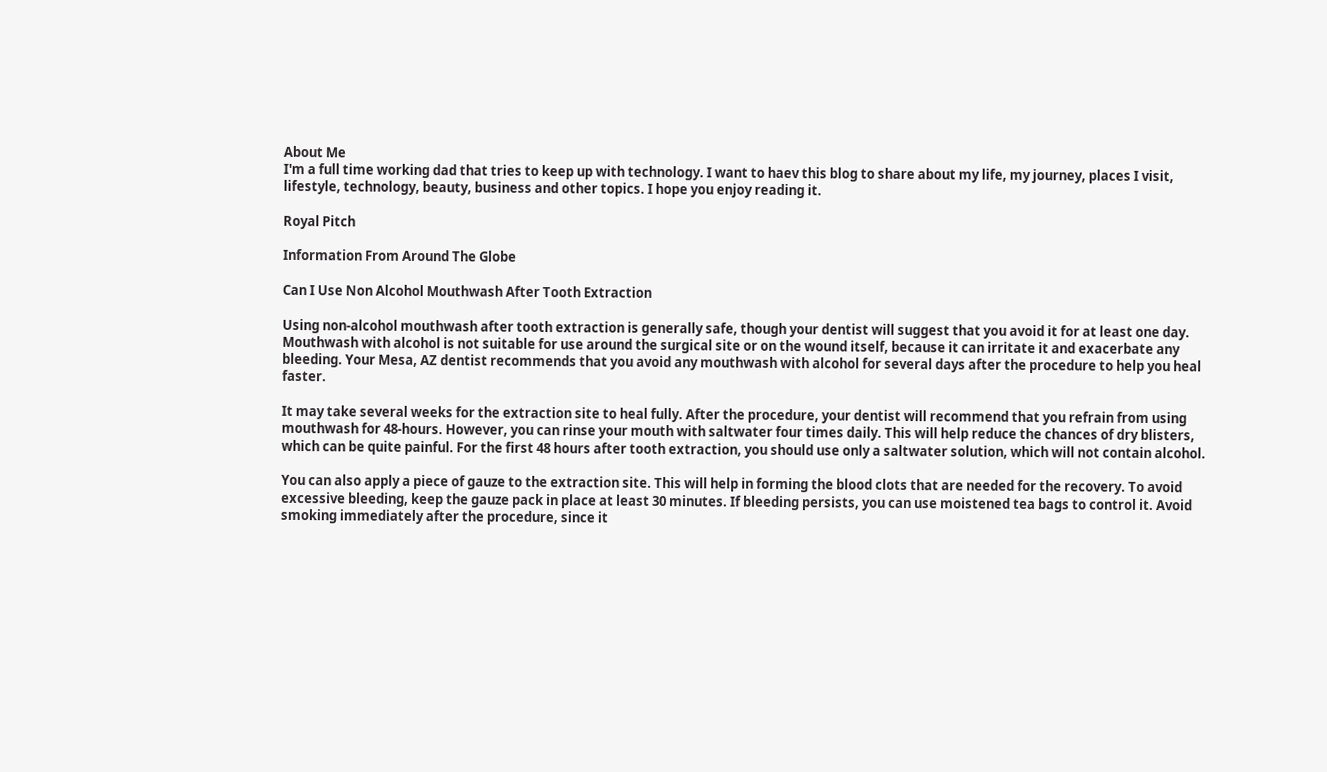About Me
I'm a full time working dad that tries to keep up with technology. I want to haev this blog to share about my life, my journey, places I visit, lifestyle, technology, beauty, business and other topics. I hope you enjoy reading it.

Royal Pitch

Information From Around The Globe

Can I Use Non Alcohol Mouthwash After Tooth Extraction

Using non-alcohol mouthwash after tooth extraction is generally safe, though your dentist will suggest that you avoid it for at least one day. Mouthwash with alcohol is not suitable for use around the surgical site or on the wound itself, because it can irritate it and exacerbate any bleeding. Your Mesa, AZ dentist recommends that you avoid any mouthwash with alcohol for several days after the procedure to help you heal faster.

It may take several weeks for the extraction site to heal fully. After the procedure, your dentist will recommend that you refrain from using mouthwash for 48-hours. However, you can rinse your mouth with saltwater four times daily. This will help reduce the chances of dry blisters, which can be quite painful. For the first 48 hours after tooth extraction, you should use only a saltwater solution, which will not contain alcohol.

You can also apply a piece of gauze to the extraction site. This will help in forming the blood clots that are needed for the recovery. To avoid excessive bleeding, keep the gauze pack in place at least 30 minutes. If bleeding persists, you can use moistened tea bags to control it. Avoid smoking immediately after the procedure, since it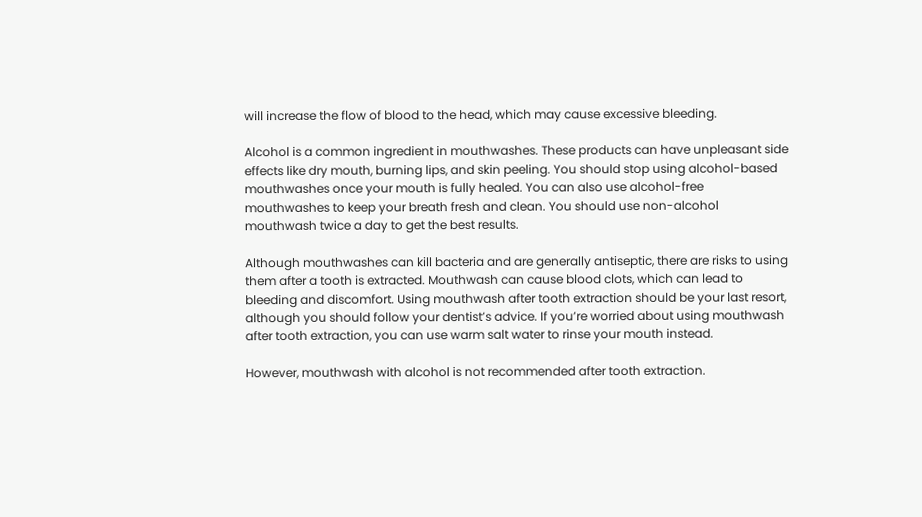will increase the flow of blood to the head, which may cause excessive bleeding.

Alcohol is a common ingredient in mouthwashes. These products can have unpleasant side effects like dry mouth, burning lips, and skin peeling. You should stop using alcohol-based mouthwashes once your mouth is fully healed. You can also use alcohol-free mouthwashes to keep your breath fresh and clean. You should use non-alcohol mouthwash twice a day to get the best results.

Although mouthwashes can kill bacteria and are generally antiseptic, there are risks to using them after a tooth is extracted. Mouthwash can cause blood clots, which can lead to bleeding and discomfort. Using mouthwash after tooth extraction should be your last resort, although you should follow your dentist’s advice. If you’re worried about using mouthwash after tooth extraction, you can use warm salt water to rinse your mouth instead.

However, mouthwash with alcohol is not recommended after tooth extraction.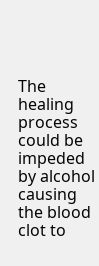The healing process could be impeded by alcohol causing the blood clot to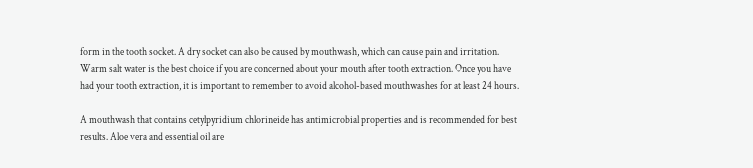form in the tooth socket. A dry socket can also be caused by mouthwash, which can cause pain and irritation. Warm salt water is the best choice if you are concerned about your mouth after tooth extraction. Once you have had your tooth extraction, it is important to remember to avoid alcohol-based mouthwashes for at least 24 hours.

A mouthwash that contains cetylpyridium chlorineide has antimicrobial properties and is recommended for best results. Aloe vera and essential oil are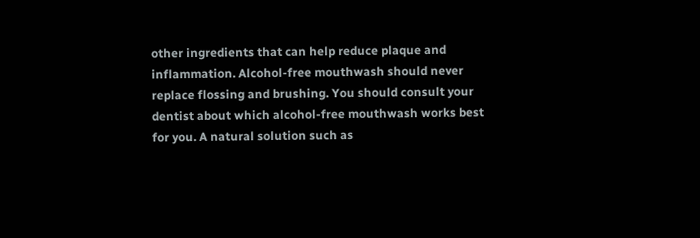other ingredients that can help reduce plaque and inflammation. Alcohol-free mouthwash should never replace flossing and brushing. You should consult your dentist about which alcohol-free mouthwash works best for you. A natural solution such as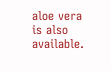aloe vera is also available.